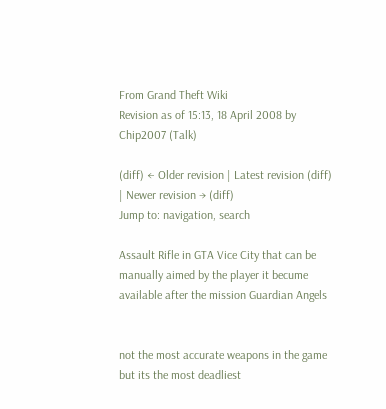From Grand Theft Wiki
Revision as of 15:13, 18 April 2008 by Chip2007 (Talk)

(diff) ← Older revision | Latest revision (diff) | Newer revision → (diff)
Jump to: navigation, search

Assault Rifle in GTA Vice City that can be manually aimed by the player it becume available after the mission Guardian Angels


not the most accurate weapons in the game but its the most deadliest